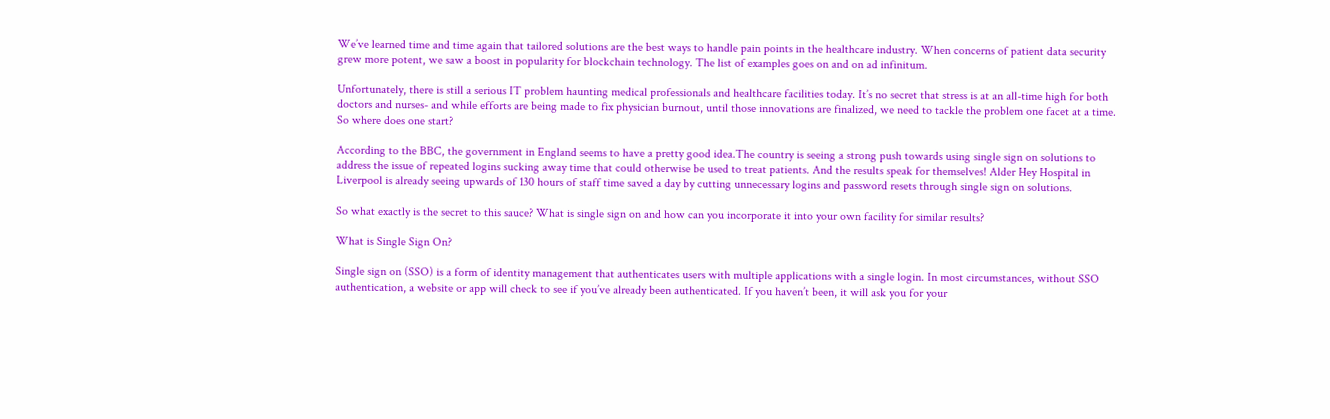We’ve learned time and time again that tailored solutions are the best ways to handle pain points in the healthcare industry. When concerns of patient data security grew more potent, we saw a boost in popularity for blockchain technology. The list of examples goes on and on ad infinitum.

Unfortunately, there is still a serious IT problem haunting medical professionals and healthcare facilities today. It’s no secret that stress is at an all-time high for both doctors and nurses- and while efforts are being made to fix physician burnout, until those innovations are finalized, we need to tackle the problem one facet at a time. So where does one start?

According to the BBC, the government in England seems to have a pretty good idea.The country is seeing a strong push towards using single sign on solutions to address the issue of repeated logins sucking away time that could otherwise be used to treat patients. And the results speak for themselves! Alder Hey Hospital in Liverpool is already seeing upwards of 130 hours of staff time saved a day by cutting unnecessary logins and password resets through single sign on solutions.

So what exactly is the secret to this sauce? What is single sign on and how can you incorporate it into your own facility for similar results?

What is Single Sign On?

Single sign on (SSO) is a form of identity management that authenticates users with multiple applications with a single login. In most circumstances, without SSO authentication, a website or app will check to see if you’ve already been authenticated. If you haven’t been, it will ask you for your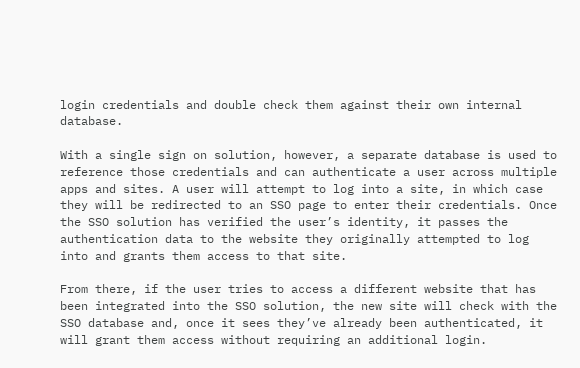login credentials and double check them against their own internal database.

With a single sign on solution, however, a separate database is used to reference those credentials and can authenticate a user across multiple apps and sites. A user will attempt to log into a site, in which case they will be redirected to an SSO page to enter their credentials. Once the SSO solution has verified the user’s identity, it passes the authentication data to the website they originally attempted to log into and grants them access to that site.

From there, if the user tries to access a different website that has been integrated into the SSO solution, the new site will check with the SSO database and, once it sees they’ve already been authenticated, it will grant them access without requiring an additional login.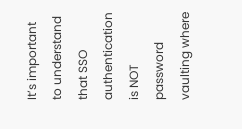It’s important to understand that SSO authentication is NOT password vaulting where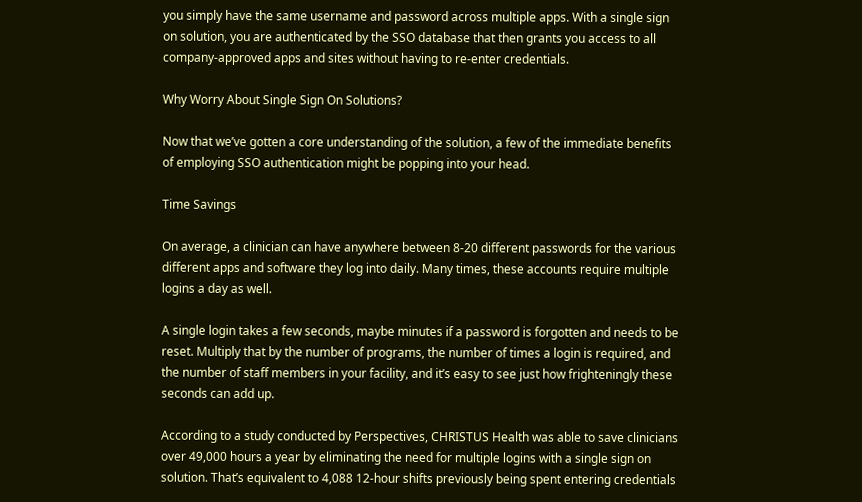you simply have the same username and password across multiple apps. With a single sign on solution, you are authenticated by the SSO database that then grants you access to all company-approved apps and sites without having to re-enter credentials.

Why Worry About Single Sign On Solutions?

Now that we’ve gotten a core understanding of the solution, a few of the immediate benefits of employing SSO authentication might be popping into your head.

Time Savings

On average, a clinician can have anywhere between 8-20 different passwords for the various different apps and software they log into daily. Many times, these accounts require multiple logins a day as well.

A single login takes a few seconds, maybe minutes if a password is forgotten and needs to be reset. Multiply that by the number of programs, the number of times a login is required, and the number of staff members in your facility, and it’s easy to see just how frighteningly these seconds can add up.

According to a study conducted by Perspectives, CHRISTUS Health was able to save clinicians over 49,000 hours a year by eliminating the need for multiple logins with a single sign on solution. That’s equivalent to 4,088 12-hour shifts previously being spent entering credentials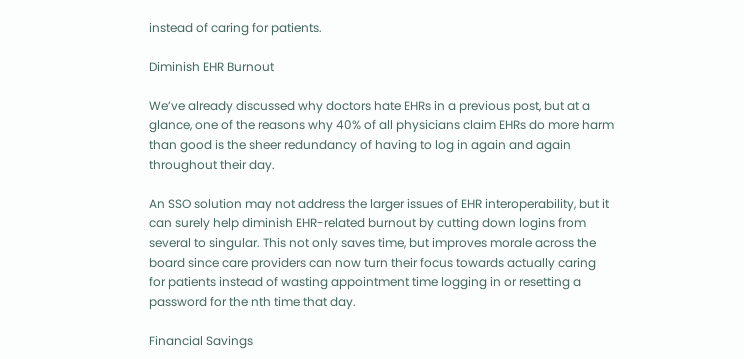instead of caring for patients.

Diminish EHR Burnout

We’ve already discussed why doctors hate EHRs in a previous post, but at a glance, one of the reasons why 40% of all physicians claim EHRs do more harm than good is the sheer redundancy of having to log in again and again throughout their day.

An SSO solution may not address the larger issues of EHR interoperability, but it can surely help diminish EHR-related burnout by cutting down logins from several to singular. This not only saves time, but improves morale across the board since care providers can now turn their focus towards actually caring for patients instead of wasting appointment time logging in or resetting a password for the nth time that day.

Financial Savings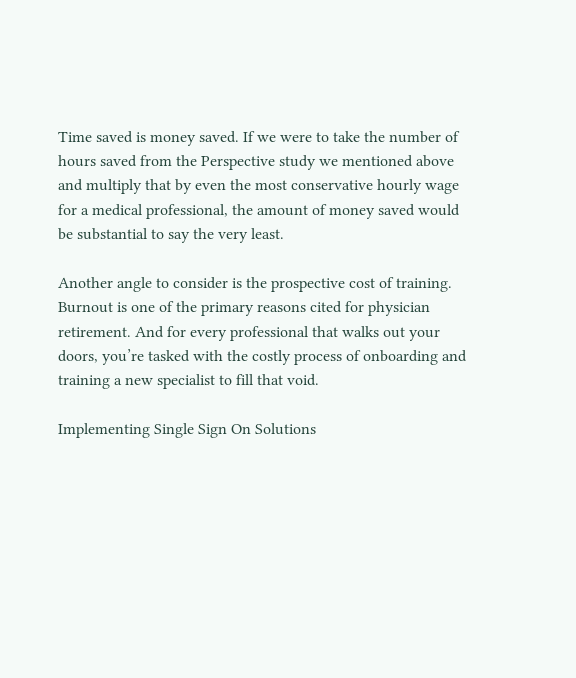Time saved is money saved. If we were to take the number of hours saved from the Perspective study we mentioned above and multiply that by even the most conservative hourly wage for a medical professional, the amount of money saved would be substantial to say the very least.

Another angle to consider is the prospective cost of training. Burnout is one of the primary reasons cited for physician retirement. And for every professional that walks out your doors, you’re tasked with the costly process of onboarding and training a new specialist to fill that void.

Implementing Single Sign On Solutions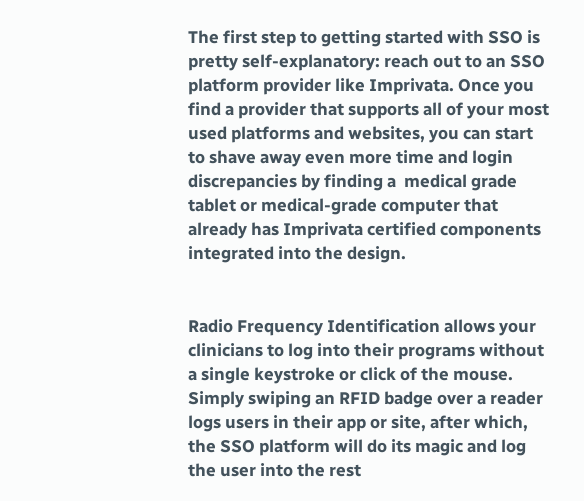The first step to getting started with SSO is pretty self-explanatory: reach out to an SSO platform provider like Imprivata. Once you find a provider that supports all of your most used platforms and websites, you can start to shave away even more time and login discrepancies by finding a  medical grade tablet or medical-grade computer that already has Imprivata certified components integrated into the design.


Radio Frequency Identification allows your clinicians to log into their programs without a single keystroke or click of the mouse. Simply swiping an RFID badge over a reader logs users in their app or site, after which, the SSO platform will do its magic and log the user into the rest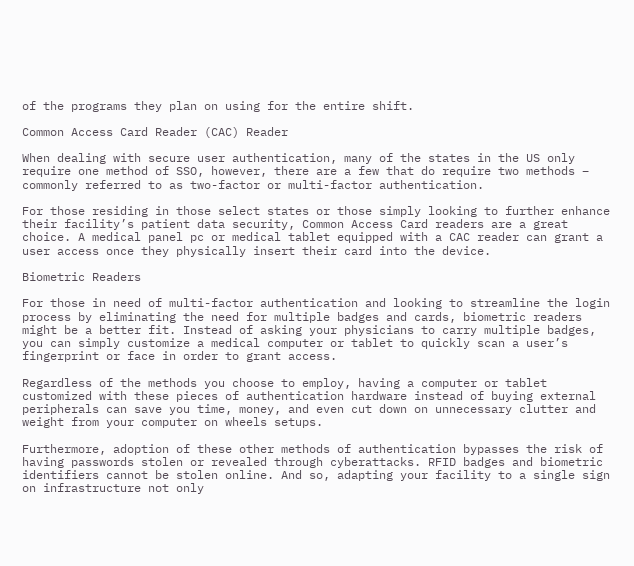of the programs they plan on using for the entire shift.

Common Access Card Reader (CAC) Reader

When dealing with secure user authentication, many of the states in the US only require one method of SSO, however, there are a few that do require two methods – commonly referred to as two-factor or multi-factor authentication.

For those residing in those select states or those simply looking to further enhance their facility’s patient data security, Common Access Card readers are a great choice. A medical panel pc or medical tablet equipped with a CAC reader can grant a user access once they physically insert their card into the device.

Biometric Readers

For those in need of multi-factor authentication and looking to streamline the login process by eliminating the need for multiple badges and cards, biometric readers might be a better fit. Instead of asking your physicians to carry multiple badges, you can simply customize a medical computer or tablet to quickly scan a user’s fingerprint or face in order to grant access.

Regardless of the methods you choose to employ, having a computer or tablet customized with these pieces of authentication hardware instead of buying external peripherals can save you time, money, and even cut down on unnecessary clutter and weight from your computer on wheels setups.

Furthermore, adoption of these other methods of authentication bypasses the risk of having passwords stolen or revealed through cyberattacks. RFID badges and biometric identifiers cannot be stolen online. And so, adapting your facility to a single sign on infrastructure not only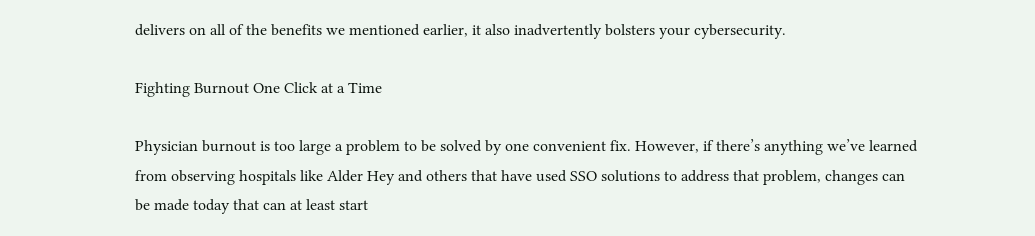delivers on all of the benefits we mentioned earlier, it also inadvertently bolsters your cybersecurity.

Fighting Burnout One Click at a Time

Physician burnout is too large a problem to be solved by one convenient fix. However, if there’s anything we’ve learned from observing hospitals like Alder Hey and others that have used SSO solutions to address that problem, changes can be made today that can at least start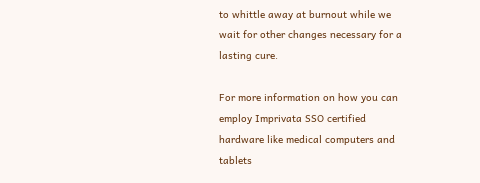to whittle away at burnout while we wait for other changes necessary for a lasting cure.

For more information on how you can employ Imprivata SSO certified hardware like medical computers and tablets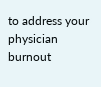to address your physician burnout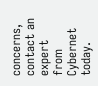concerns, contact an expert from Cybernet today.